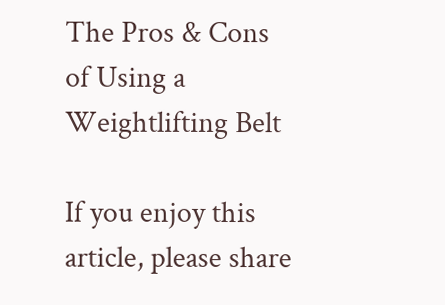The Pros & Cons of Using a Weightlifting Belt

If you enjoy this article, please share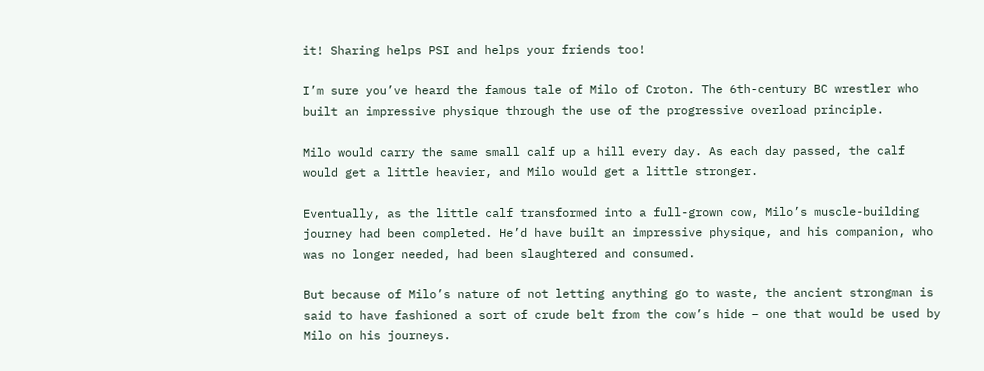it! Sharing helps PSI and helps your friends too!

I’m sure you’ve heard the famous tale of Milo of Croton. The 6th-century BC wrestler who built an impressive physique through the use of the progressive overload principle.

Milo would carry the same small calf up a hill every day. As each day passed, the calf would get a little heavier, and Milo would get a little stronger.

Eventually, as the little calf transformed into a full-grown cow, Milo’s muscle-building journey had been completed. He’d have built an impressive physique, and his companion, who was no longer needed, had been slaughtered and consumed.

But because of Milo’s nature of not letting anything go to waste, the ancient strongman is said to have fashioned a sort of crude belt from the cow’s hide – one that would be used by Milo on his journeys.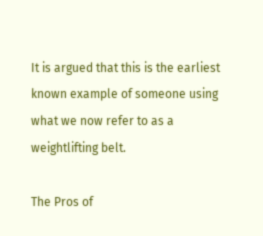It is argued that this is the earliest known example of someone using what we now refer to as a weightlifting belt.

The Pros of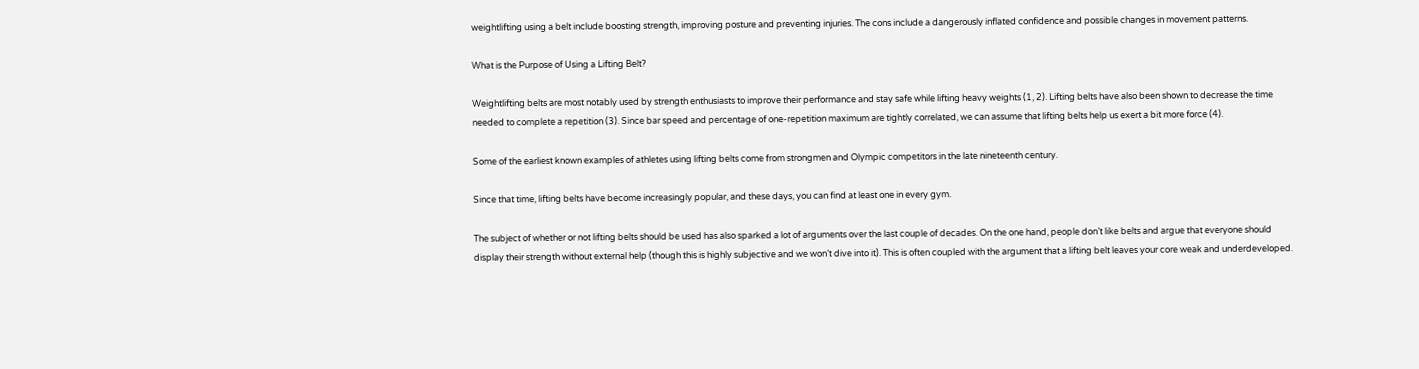weightlifting using a belt include boosting strength, improving posture and preventing injuries. The cons include a dangerously inflated confidence and possible changes in movement patterns.

What is the Purpose of Using a Lifting Belt?

Weightlifting belts are most notably used by strength enthusiasts to improve their performance and stay safe while lifting heavy weights (1, 2). Lifting belts have also been shown to decrease the time needed to complete a repetition (3). Since bar speed and percentage of one-repetition maximum are tightly correlated, we can assume that lifting belts help us exert a bit more force (4).

Some of the earliest known examples of athletes using lifting belts come from strongmen and Olympic competitors in the late nineteenth century.

Since that time, lifting belts have become increasingly popular, and these days, you can find at least one in every gym.

The subject of whether or not lifting belts should be used has also sparked a lot of arguments over the last couple of decades. On the one hand, people don’t like belts and argue that everyone should display their strength without external help (though this is highly subjective and we won’t dive into it). This is often coupled with the argument that a lifting belt leaves your core weak and underdeveloped.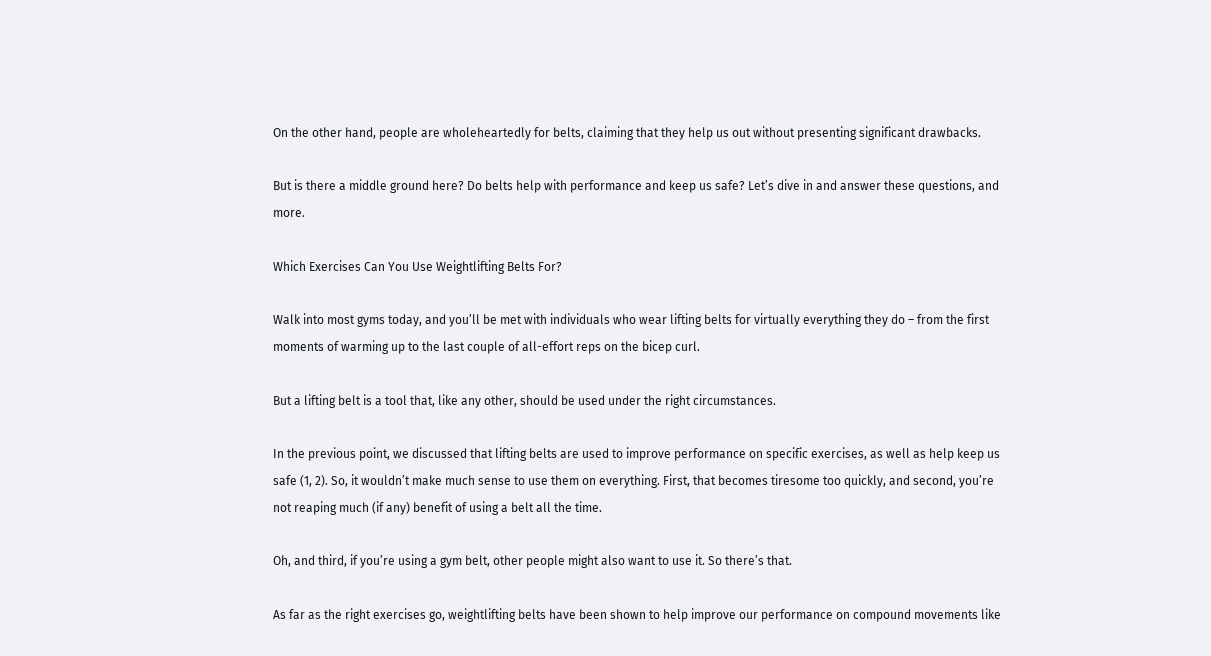On the other hand, people are wholeheartedly for belts, claiming that they help us out without presenting significant drawbacks.

But is there a middle ground here? Do belts help with performance and keep us safe? Let’s dive in and answer these questions, and more.

Which Exercises Can You Use Weightlifting Belts For?

Walk into most gyms today, and you’ll be met with individuals who wear lifting belts for virtually everything they do – from the first moments of warming up to the last couple of all-effort reps on the bicep curl.

But a lifting belt is a tool that, like any other, should be used under the right circumstances.

In the previous point, we discussed that lifting belts are used to improve performance on specific exercises, as well as help keep us safe (1, 2). So, it wouldn’t make much sense to use them on everything. First, that becomes tiresome too quickly, and second, you’re not reaping much (if any) benefit of using a belt all the time.

Oh, and third, if you’re using a gym belt, other people might also want to use it. So there’s that.

As far as the right exercises go, weightlifting belts have been shown to help improve our performance on compound movements like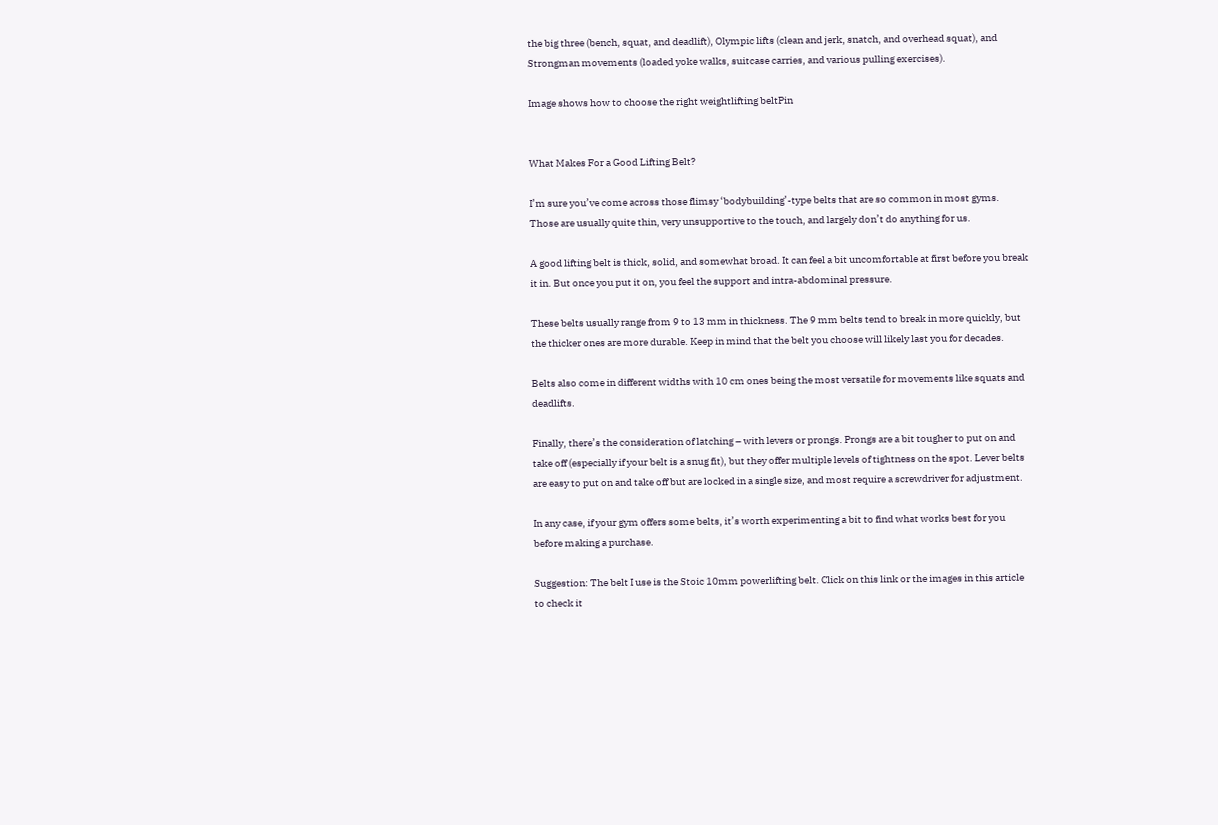the big three (bench, squat, and deadlift), Olympic lifts (clean and jerk, snatch, and overhead squat), and Strongman movements (loaded yoke walks, suitcase carries, and various pulling exercises).

Image shows how to choose the right weightlifting beltPin


What Makes For a Good Lifting Belt?

I’m sure you’ve come across those flimsy ‘bodybuilding’-type belts that are so common in most gyms. Those are usually quite thin, very unsupportive to the touch, and largely don’t do anything for us.

A good lifting belt is thick, solid, and somewhat broad. It can feel a bit uncomfortable at first before you break it in. But once you put it on, you feel the support and intra-abdominal pressure.

These belts usually range from 9 to 13 mm in thickness. The 9 mm belts tend to break in more quickly, but the thicker ones are more durable. Keep in mind that the belt you choose will likely last you for decades.

Belts also come in different widths with 10 cm ones being the most versatile for movements like squats and deadlifts.

Finally, there’s the consideration of latching – with levers or prongs. Prongs are a bit tougher to put on and take off (especially if your belt is a snug fit), but they offer multiple levels of tightness on the spot. Lever belts are easy to put on and take off but are locked in a single size, and most require a screwdriver for adjustment.

In any case, if your gym offers some belts, it’s worth experimenting a bit to find what works best for you before making a purchase.

Suggestion: The belt I use is the Stoic 10mm powerlifting belt. Click on this link or the images in this article to check it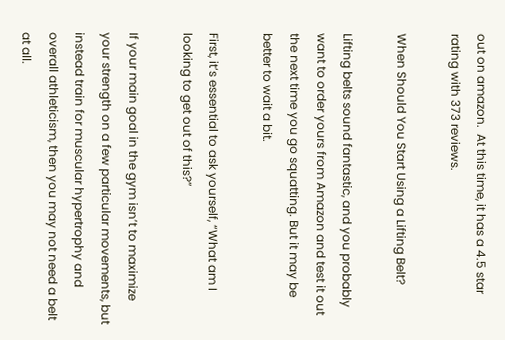out on amazon.  At this time, it has a 4.5 star rating with 373 reviews.

When Should You Start Using a Lifting Belt?

Lifting belts sound fantastic, and you probably want to order yours from Amazon and test it out the next time you go squatting. But it may be better to wait a bit.

First, it’s essential to ask yourself, “What am I looking to get out of this?”

If your main goal in the gym isn’t to maximize your strength on a few particular movements, but instead train for muscular hypertrophy and overall athleticism, then you may not need a belt at all.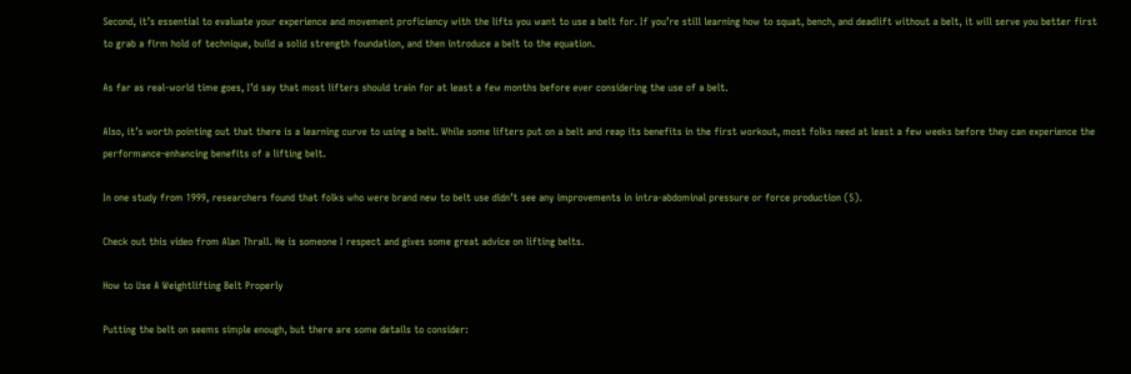Second, it’s essential to evaluate your experience and movement proficiency with the lifts you want to use a belt for. If you’re still learning how to squat, bench, and deadlift without a belt, it will serve you better first to grab a firm hold of technique, build a solid strength foundation, and then introduce a belt to the equation.

As far as real-world time goes, I’d say that most lifters should train for at least a few months before ever considering the use of a belt.

Also, it’s worth pointing out that there is a learning curve to using a belt. While some lifters put on a belt and reap its benefits in the first workout, most folks need at least a few weeks before they can experience the performance-enhancing benefits of a lifting belt.

In one study from 1999, researchers found that folks who were brand new to belt use didn’t see any improvements in intra-abdominal pressure or force production (5).

Check out this video from Alan Thrall. He is someone I respect and gives some great advice on lifting belts.

How to Use A Weightlifting Belt Properly

Putting the belt on seems simple enough, but there are some details to consider: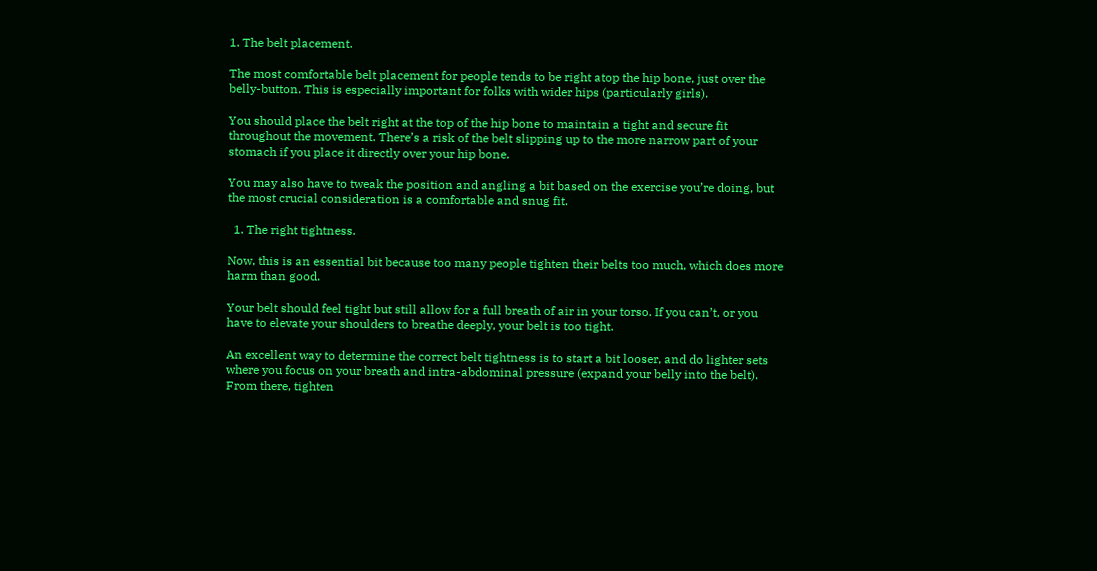1. The belt placement.

The most comfortable belt placement for people tends to be right atop the hip bone, just over the belly-button. This is especially important for folks with wider hips (particularly girls).

You should place the belt right at the top of the hip bone to maintain a tight and secure fit throughout the movement. There’s a risk of the belt slipping up to the more narrow part of your stomach if you place it directly over your hip bone.

You may also have to tweak the position and angling a bit based on the exercise you’re doing, but the most crucial consideration is a comfortable and snug fit.

  1. The right tightness.

Now, this is an essential bit because too many people tighten their belts too much, which does more harm than good.

Your belt should feel tight but still allow for a full breath of air in your torso. If you can’t, or you have to elevate your shoulders to breathe deeply, your belt is too tight.

An excellent way to determine the correct belt tightness is to start a bit looser, and do lighter sets where you focus on your breath and intra-abdominal pressure (expand your belly into the belt). From there, tighten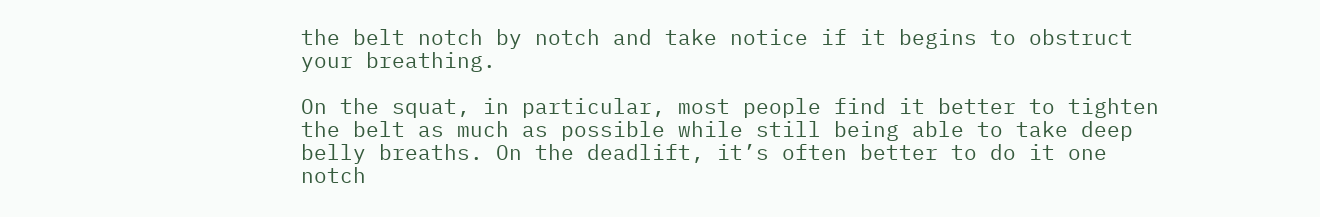the belt notch by notch and take notice if it begins to obstruct your breathing.

On the squat, in particular, most people find it better to tighten the belt as much as possible while still being able to take deep belly breaths. On the deadlift, it’s often better to do it one notch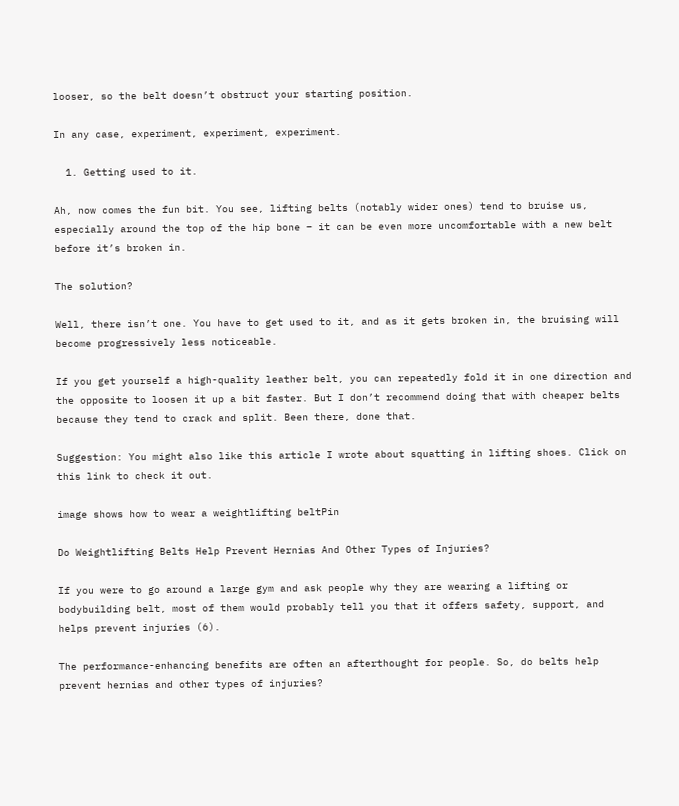looser, so the belt doesn’t obstruct your starting position.

In any case, experiment, experiment, experiment.

  1. Getting used to it.

Ah, now comes the fun bit. You see, lifting belts (notably wider ones) tend to bruise us, especially around the top of the hip bone – it can be even more uncomfortable with a new belt before it’s broken in.

The solution?

Well, there isn’t one. You have to get used to it, and as it gets broken in, the bruising will become progressively less noticeable.

If you get yourself a high-quality leather belt, you can repeatedly fold it in one direction and the opposite to loosen it up a bit faster. But I don’t recommend doing that with cheaper belts because they tend to crack and split. Been there, done that.

Suggestion: You might also like this article I wrote about squatting in lifting shoes. Click on this link to check it out.

image shows how to wear a weightlifting beltPin

Do Weightlifting Belts Help Prevent Hernias And Other Types of Injuries?

If you were to go around a large gym and ask people why they are wearing a lifting or bodybuilding belt, most of them would probably tell you that it offers safety, support, and helps prevent injuries (6).

The performance-enhancing benefits are often an afterthought for people. So, do belts help prevent hernias and other types of injuries?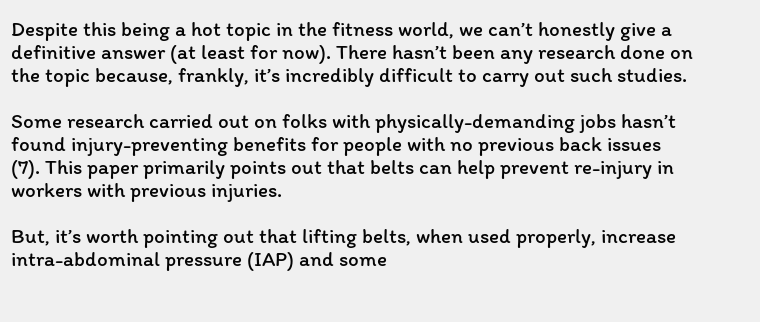Despite this being a hot topic in the fitness world, we can’t honestly give a definitive answer (at least for now). There hasn’t been any research done on the topic because, frankly, it’s incredibly difficult to carry out such studies.

Some research carried out on folks with physically-demanding jobs hasn’t found injury-preventing benefits for people with no previous back issues (7). This paper primarily points out that belts can help prevent re-injury in workers with previous injuries.

But, it’s worth pointing out that lifting belts, when used properly, increase intra-abdominal pressure (IAP) and some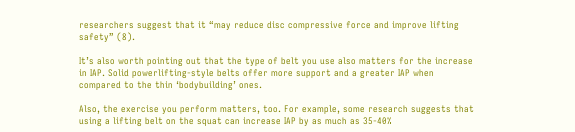researchers suggest that it “may reduce disc compressive force and improve lifting safety” (8).

It’s also worth pointing out that the type of belt you use also matters for the increase in IAP. Solid powerlifting-style belts offer more support and a greater IAP when compared to the thin ‘bodybuilding’ ones.

Also, the exercise you perform matters, too. For example, some research suggests that using a lifting belt on the squat can increase IAP by as much as 35-40%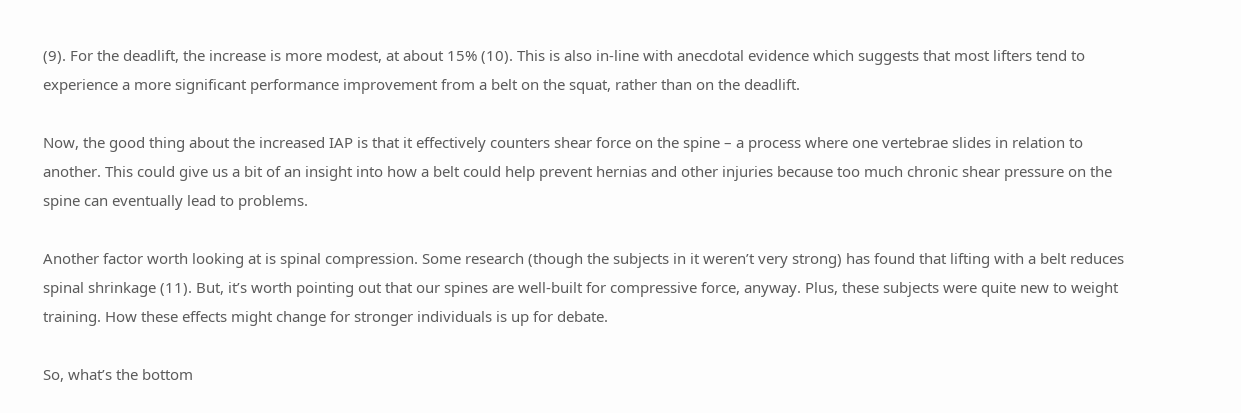(9). For the deadlift, the increase is more modest, at about 15% (10). This is also in-line with anecdotal evidence which suggests that most lifters tend to experience a more significant performance improvement from a belt on the squat, rather than on the deadlift.

Now, the good thing about the increased IAP is that it effectively counters shear force on the spine – a process where one vertebrae slides in relation to another. This could give us a bit of an insight into how a belt could help prevent hernias and other injuries because too much chronic shear pressure on the spine can eventually lead to problems.

Another factor worth looking at is spinal compression. Some research (though the subjects in it weren’t very strong) has found that lifting with a belt reduces spinal shrinkage (11). But, it’s worth pointing out that our spines are well-built for compressive force, anyway. Plus, these subjects were quite new to weight training. How these effects might change for stronger individuals is up for debate.

So, what’s the bottom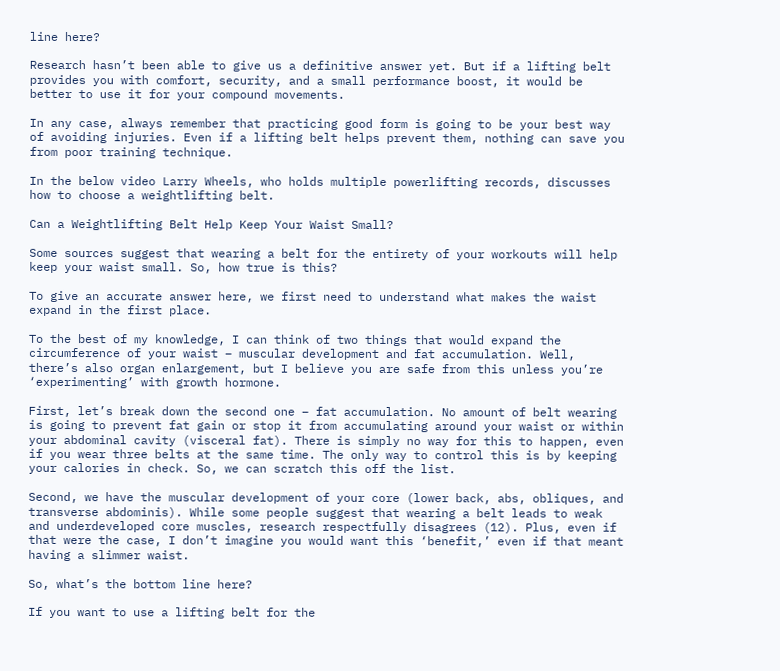line here?

Research hasn’t been able to give us a definitive answer yet. But if a lifting belt provides you with comfort, security, and a small performance boost, it would be better to use it for your compound movements.

In any case, always remember that practicing good form is going to be your best way of avoiding injuries. Even if a lifting belt helps prevent them, nothing can save you from poor training technique.

In the below video Larry Wheels, who holds multiple powerlifting records, discusses how to choose a weightlifting belt.

Can a Weightlifting Belt Help Keep Your Waist Small?

Some sources suggest that wearing a belt for the entirety of your workouts will help keep your waist small. So, how true is this?

To give an accurate answer here, we first need to understand what makes the waist expand in the first place.

To the best of my knowledge, I can think of two things that would expand the circumference of your waist – muscular development and fat accumulation. Well, there’s also organ enlargement, but I believe you are safe from this unless you’re ‘experimenting’ with growth hormone.

First, let’s break down the second one – fat accumulation. No amount of belt wearing is going to prevent fat gain or stop it from accumulating around your waist or within your abdominal cavity (visceral fat). There is simply no way for this to happen, even if you wear three belts at the same time. The only way to control this is by keeping your calories in check. So, we can scratch this off the list.

Second, we have the muscular development of your core (lower back, abs, obliques, and transverse abdominis). While some people suggest that wearing a belt leads to weak and underdeveloped core muscles, research respectfully disagrees (12). Plus, even if that were the case, I don’t imagine you would want this ‘benefit,’ even if that meant having a slimmer waist.

So, what’s the bottom line here?

If you want to use a lifting belt for the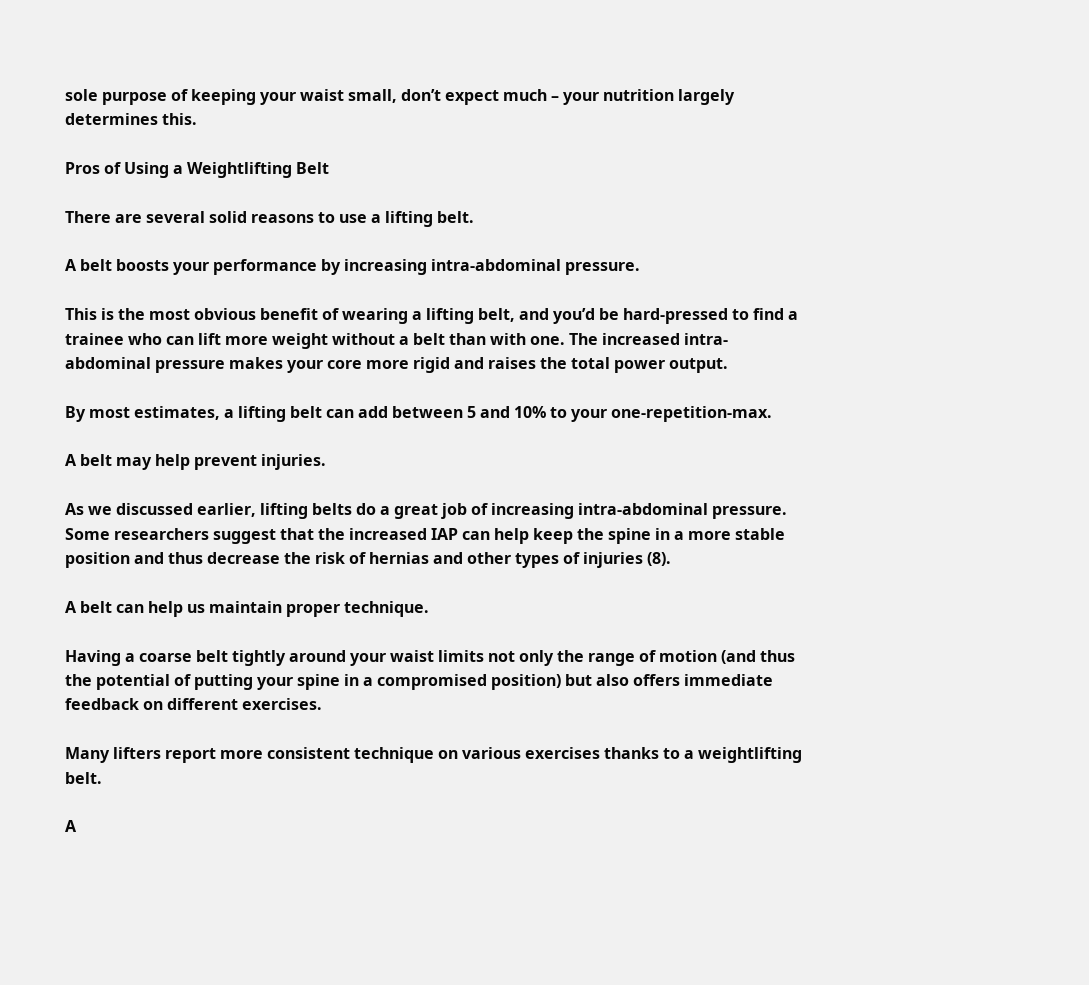sole purpose of keeping your waist small, don’t expect much – your nutrition largely determines this.

Pros of Using a Weightlifting Belt

There are several solid reasons to use a lifting belt.

A belt boosts your performance by increasing intra-abdominal pressure.

This is the most obvious benefit of wearing a lifting belt, and you’d be hard-pressed to find a trainee who can lift more weight without a belt than with one. The increased intra-abdominal pressure makes your core more rigid and raises the total power output.

By most estimates, a lifting belt can add between 5 and 10% to your one-repetition-max.

A belt may help prevent injuries.

As we discussed earlier, lifting belts do a great job of increasing intra-abdominal pressure. Some researchers suggest that the increased IAP can help keep the spine in a more stable position and thus decrease the risk of hernias and other types of injuries (8).

A belt can help us maintain proper technique.

Having a coarse belt tightly around your waist limits not only the range of motion (and thus the potential of putting your spine in a compromised position) but also offers immediate feedback on different exercises.

Many lifters report more consistent technique on various exercises thanks to a weightlifting belt.

A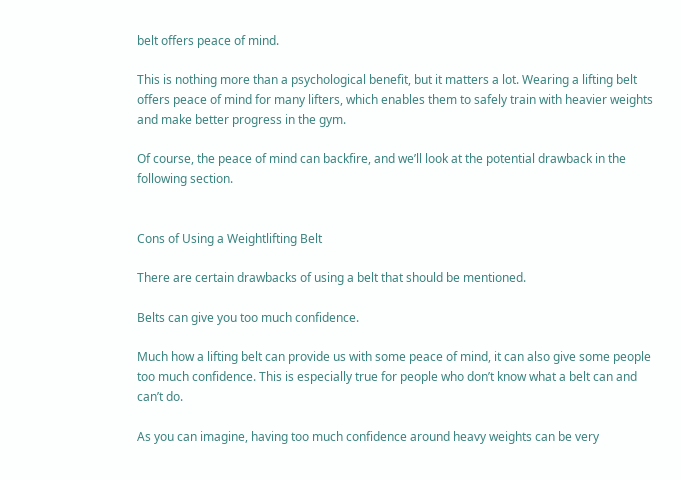belt offers peace of mind.

This is nothing more than a psychological benefit, but it matters a lot. Wearing a lifting belt offers peace of mind for many lifters, which enables them to safely train with heavier weights and make better progress in the gym.

Of course, the peace of mind can backfire, and we’ll look at the potential drawback in the following section.


Cons of Using a Weightlifting Belt

There are certain drawbacks of using a belt that should be mentioned.

Belts can give you too much confidence.

Much how a lifting belt can provide us with some peace of mind, it can also give some people too much confidence. This is especially true for people who don’t know what a belt can and can’t do.

As you can imagine, having too much confidence around heavy weights can be very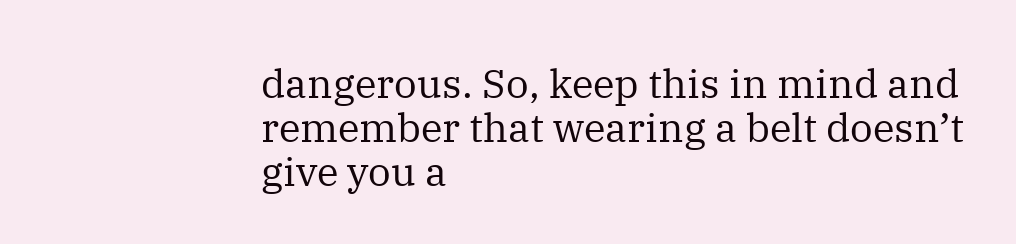dangerous. So, keep this in mind and remember that wearing a belt doesn’t give you a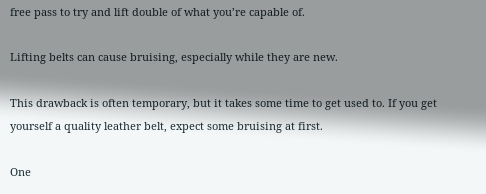free pass to try and lift double of what you’re capable of.

Lifting belts can cause bruising, especially while they are new.

This drawback is often temporary, but it takes some time to get used to. If you get yourself a quality leather belt, expect some bruising at first.

One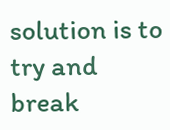solution is to try and break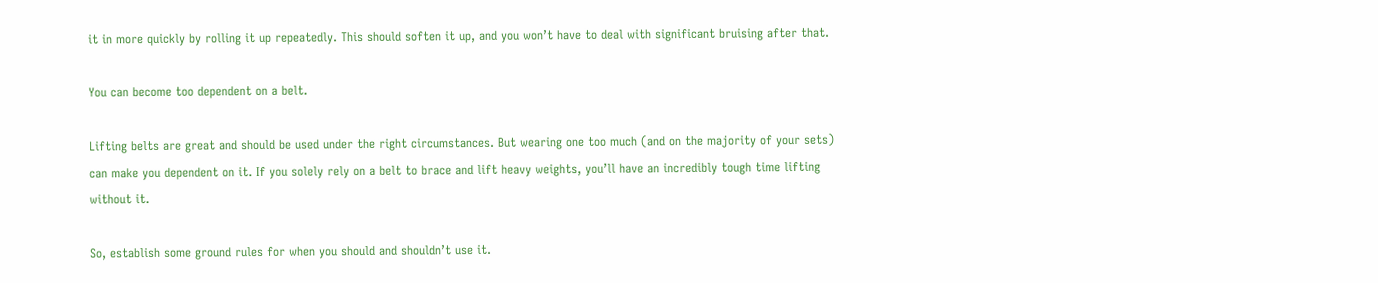it in more quickly by rolling it up repeatedly. This should soften it up, and you won’t have to deal with significant bruising after that.

You can become too dependent on a belt.

Lifting belts are great and should be used under the right circumstances. But wearing one too much (and on the majority of your sets) can make you dependent on it. If you solely rely on a belt to brace and lift heavy weights, you’ll have an incredibly tough time lifting without it.

So, establish some ground rules for when you should and shouldn’t use it.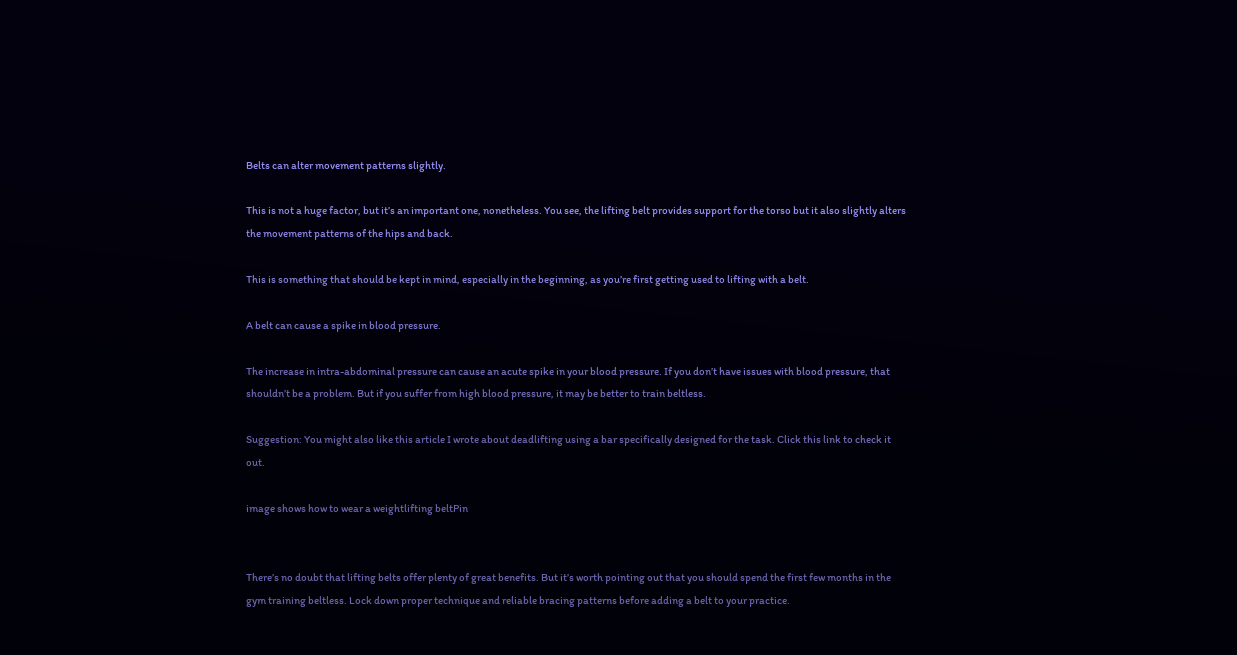Belts can alter movement patterns slightly.

This is not a huge factor, but it’s an important one, nonetheless. You see, the lifting belt provides support for the torso but it also slightly alters the movement patterns of the hips and back.

This is something that should be kept in mind, especially in the beginning, as you’re first getting used to lifting with a belt.

A belt can cause a spike in blood pressure.

The increase in intra-abdominal pressure can cause an acute spike in your blood pressure. If you don’t have issues with blood pressure, that shouldn’t be a problem. But if you suffer from high blood pressure, it may be better to train beltless.

Suggestion: You might also like this article I wrote about deadlifting using a bar specifically designed for the task. Click this link to check it out.

image shows how to wear a weightlifting beltPin


There’s no doubt that lifting belts offer plenty of great benefits. But it’s worth pointing out that you should spend the first few months in the gym training beltless. Lock down proper technique and reliable bracing patterns before adding a belt to your practice.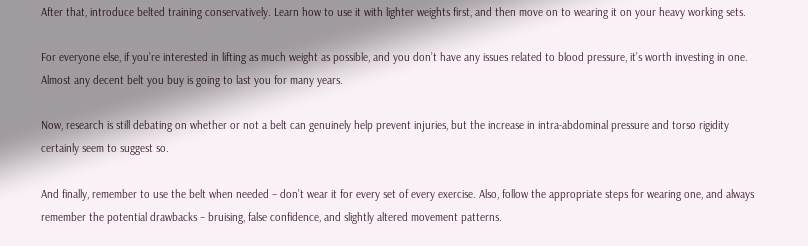After that, introduce belted training conservatively. Learn how to use it with lighter weights first, and then move on to wearing it on your heavy working sets.

For everyone else, if you’re interested in lifting as much weight as possible, and you don’t have any issues related to blood pressure, it’s worth investing in one. Almost any decent belt you buy is going to last you for many years.

Now, research is still debating on whether or not a belt can genuinely help prevent injuries, but the increase in intra-abdominal pressure and torso rigidity certainly seem to suggest so.

And finally, remember to use the belt when needed – don’t wear it for every set of every exercise. Also, follow the appropriate steps for wearing one, and always remember the potential drawbacks – bruising, false confidence, and slightly altered movement patterns.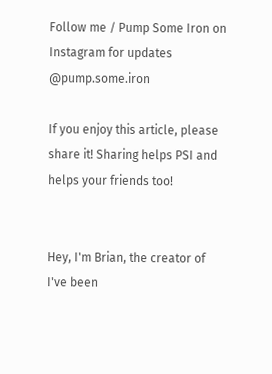Follow me / Pump Some Iron on Instagram for updates @pump.some.iron

If you enjoy this article, please share it! Sharing helps PSI and helps your friends too!


Hey, I'm Brian, the creator of I've been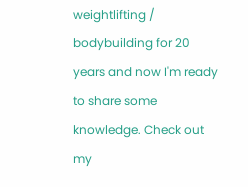weightlifting / bodybuilding for 20 years and now I'm ready to share some knowledge. Check out my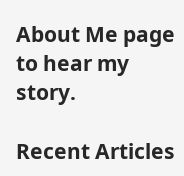About Me page to hear my story.

Recent Articles